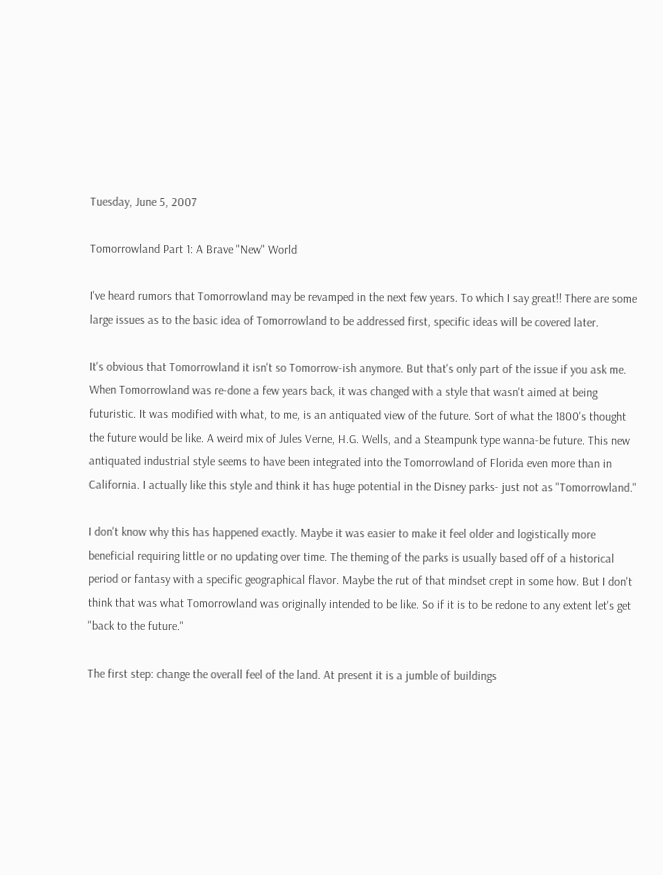Tuesday, June 5, 2007

Tomorrowland Part 1: A Brave "New" World

I've heard rumors that Tomorrowland may be revamped in the next few years. To which I say great!! There are some large issues as to the basic idea of Tomorrowland to be addressed first, specific ideas will be covered later.

It's obvious that Tomorrowland it isn't so Tomorrow-ish anymore. But that's only part of the issue if you ask me. When Tomorrowland was re-done a few years back, it was changed with a style that wasn't aimed at being futuristic. It was modified with what, to me, is an antiquated view of the future. Sort of what the 1800's thought the future would be like. A weird mix of Jules Verne, H.G. Wells, and a Steampunk type wanna-be future. This new antiquated industrial style seems to have been integrated into the Tomorrowland of Florida even more than in California. I actually like this style and think it has huge potential in the Disney parks- just not as "Tomorrowland."

I don't know why this has happened exactly. Maybe it was easier to make it feel older and logistically more beneficial requiring little or no updating over time. The theming of the parks is usually based off of a historical period or fantasy with a specific geographical flavor. Maybe the rut of that mindset crept in some how. But I don't think that was what Tomorrowland was originally intended to be like. So if it is to be redone to any extent let's get "back to the future."

The first step: change the overall feel of the land. At present it is a jumble of buildings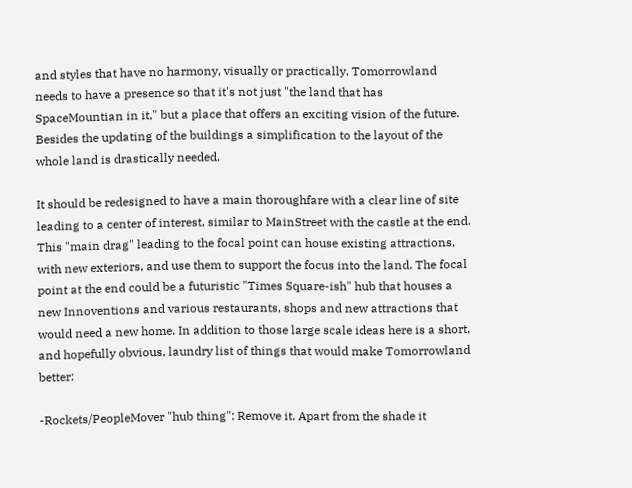and styles that have no harmony, visually or practically. Tomorrowland needs to have a presence so that it's not just "the land that has SpaceMountian in it," but a place that offers an exciting vision of the future. Besides the updating of the buildings a simplification to the layout of the whole land is drastically needed.

It should be redesigned to have a main thoroughfare with a clear line of site leading to a center of interest, similar to MainStreet with the castle at the end. This "main drag" leading to the focal point can house existing attractions, with new exteriors, and use them to support the focus into the land. The focal point at the end could be a futuristic "Times Square-ish" hub that houses a new Innoventions and various restaurants, shops and new attractions that would need a new home. In addition to those large scale ideas here is a short, and hopefully obvious, laundry list of things that would make Tomorrowland better:

-Rockets/PeopleMover "hub thing": Remove it. Apart from the shade it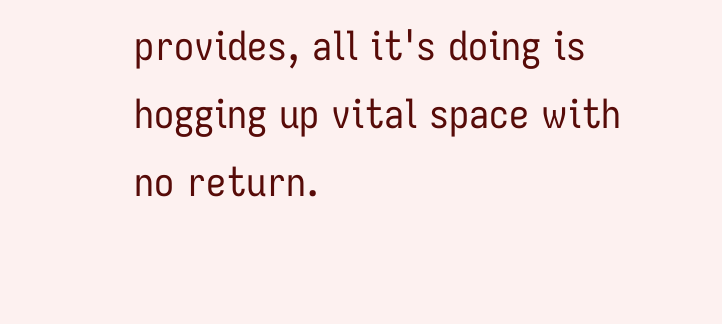provides, all it's doing is hogging up vital space with no return.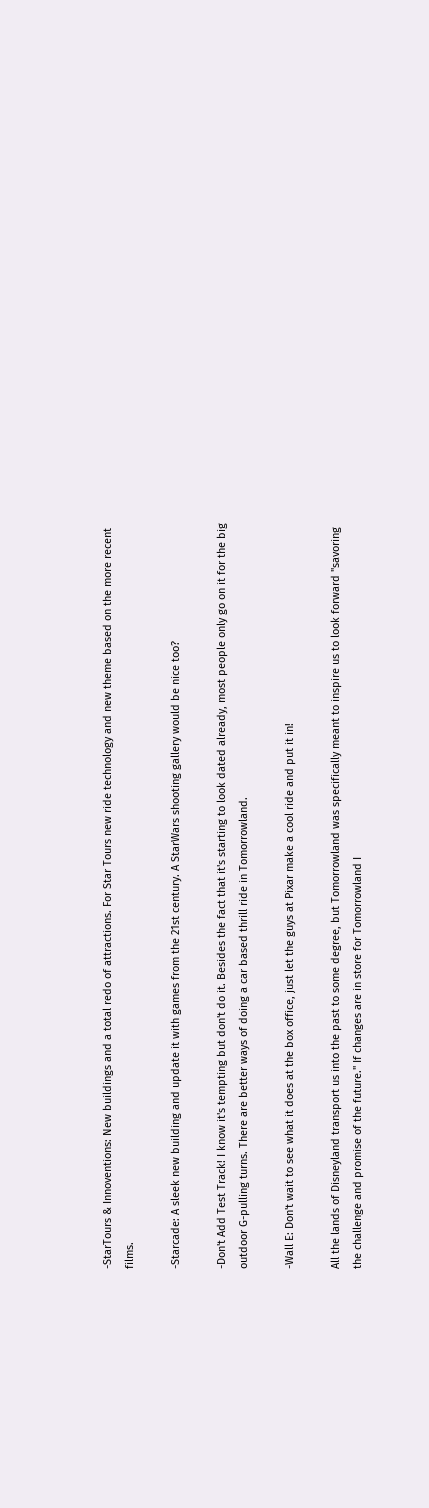-StarTours & Innoventions: New buildings and a total redo of attractions. For Star Tours new ride technology and new theme based on the more recent films.

-Starcade: A sleek new building and update it with games from the 21st century. A StarWars shooting gallery would be nice too?

-Don't Add Test Track! I know it's tempting but don't do it. Besides the fact that it's starting to look dated already, most people only go on it for the big outdoor G-pulling turns. There are better ways of doing a car based thrill ride in Tomorrowland.

-Wall E: Don't wait to see what it does at the box office, just let the guys at Pixar make a cool ride and put it in!

All the lands of Disneyland transport us into the past to some degree, but Tomorrowland was specifically meant to inspire us to look forward "savoring the challenge and promise of the future." If changes are in store for Tomorrowland I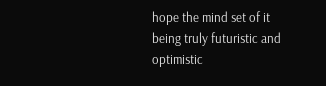hope the mind set of it being truly futuristic and optimistic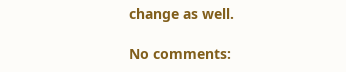change as well.

No comments: